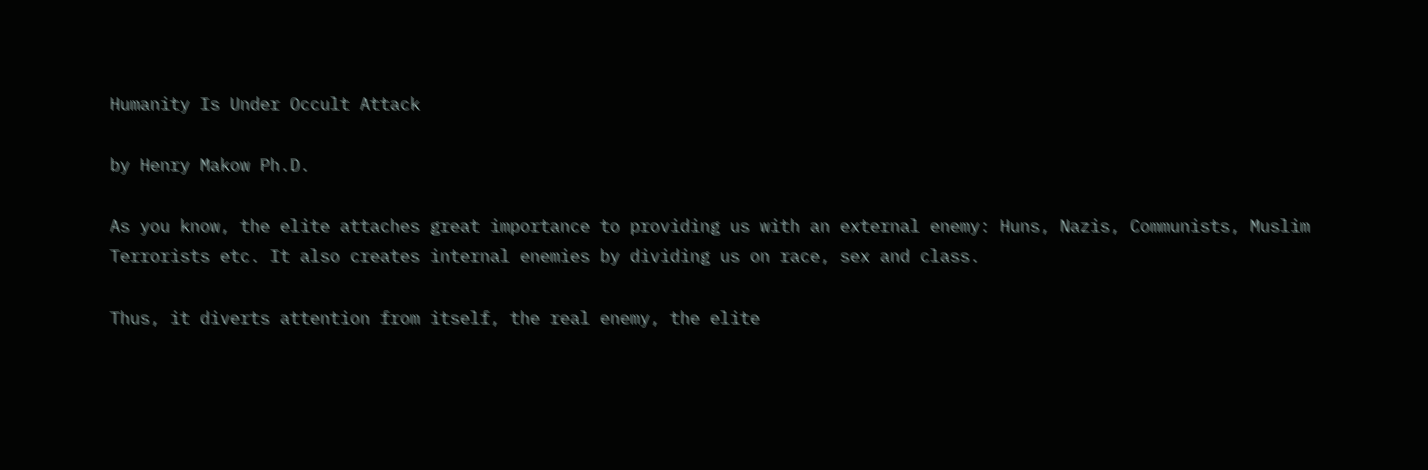Humanity Is Under Occult Attack

by Henry Makow Ph.D.

As you know, the elite attaches great importance to providing us with an external enemy: Huns, Nazis, Communists, Muslim Terrorists etc. It also creates internal enemies by dividing us on race, sex and class.

Thus, it diverts attention from itself, the real enemy, the elite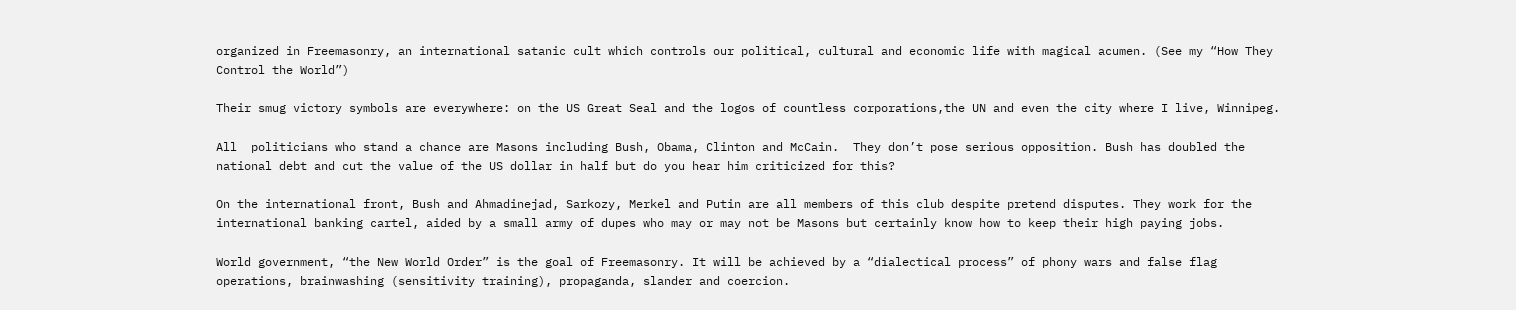organized in Freemasonry, an international satanic cult which controls our political, cultural and economic life with magical acumen. (See my “How They Control the World”)

Their smug victory symbols are everywhere: on the US Great Seal and the logos of countless corporations,the UN and even the city where I live, Winnipeg.

All  politicians who stand a chance are Masons including Bush, Obama, Clinton and McCain.  They don’t pose serious opposition. Bush has doubled the national debt and cut the value of the US dollar in half but do you hear him criticized for this?

On the international front, Bush and Ahmadinejad, Sarkozy, Merkel and Putin are all members of this club despite pretend disputes. They work for the international banking cartel, aided by a small army of dupes who may or may not be Masons but certainly know how to keep their high paying jobs.

World government, “the New World Order” is the goal of Freemasonry. It will be achieved by a “dialectical process” of phony wars and false flag operations, brainwashing (sensitivity training), propaganda, slander and coercion.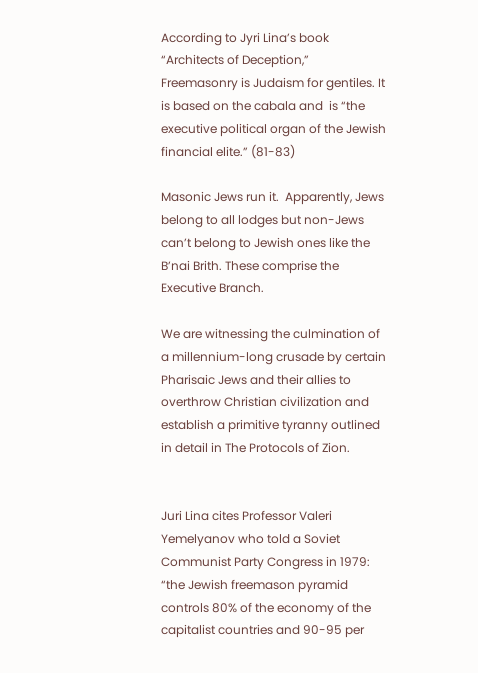According to Jyri Lina’s book “Architects of Deception,” Freemasonry is Judaism for gentiles. It is based on the cabala and  is “the executive political organ of the Jewish financial elite.” (81-83)

Masonic Jews run it.  Apparently, Jews belong to all lodges but non-Jews can’t belong to Jewish ones like the B’nai Brith. These comprise the Executive Branch.

We are witnessing the culmination of a millennium-long crusade by certain Pharisaic Jews and their allies to overthrow Christian civilization and establish a primitive tyranny outlined in detail in The Protocols of Zion.


Juri Lina cites Professor Valeri Yemelyanov who told a Soviet Communist Party Congress in 1979: “the Jewish freemason pyramid controls 80% of the economy of the capitalist countries and 90-95 per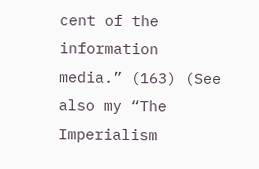cent of the  information media.” (163) (See also my “The Imperialism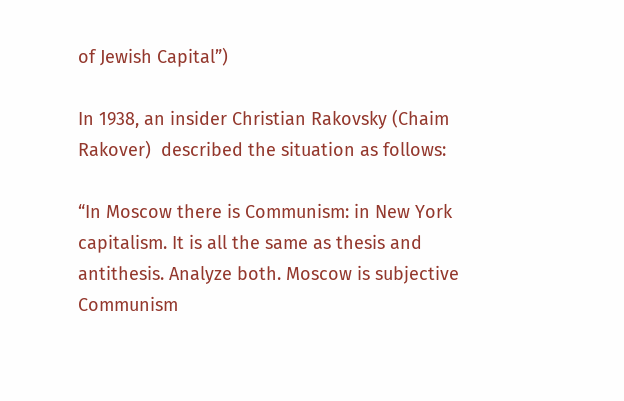of Jewish Capital”)

In 1938, an insider Christian Rakovsky (Chaim Rakover)  described the situation as follows:

“In Moscow there is Communism: in New York capitalism. It is all the same as thesis and antithesis. Analyze both. Moscow is subjective Communism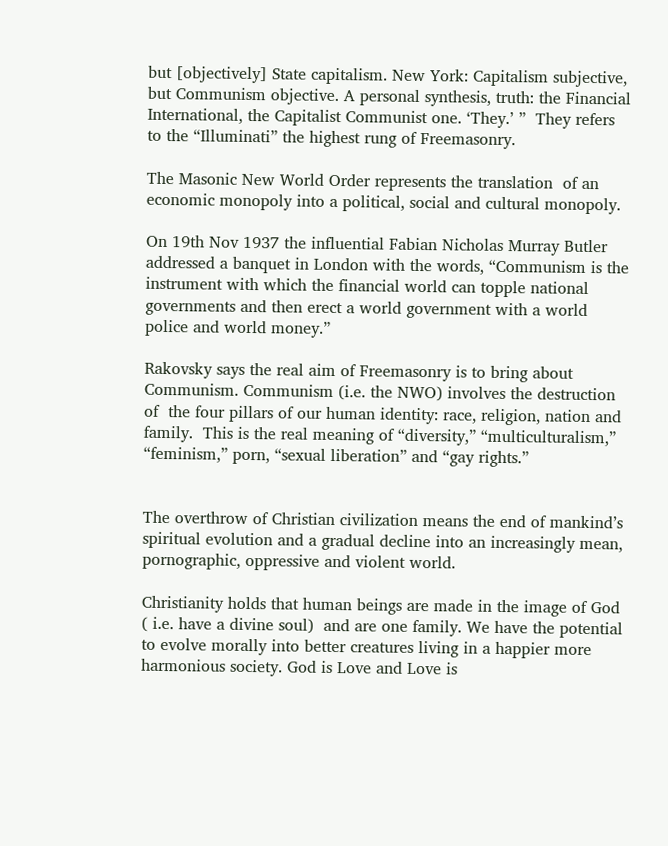but [objectively] State capitalism. New York: Capitalism subjective, but Communism objective. A personal synthesis, truth: the Financial International, the Capitalist Communist one. ‘They.’ ”  They refers to the “Illuminati” the highest rung of Freemasonry.

The Masonic New World Order represents the translation  of an economic monopoly into a political, social and cultural monopoly.

On 19th Nov 1937 the influential Fabian Nicholas Murray Butler addressed a banquet in London with the words, “Communism is the instrument with which the financial world can topple national governments and then erect a world government with a world police and world money.”

Rakovsky says the real aim of Freemasonry is to bring about Communism. Communism (i.e. the NWO) involves the destruction of  the four pillars of our human identity: race, religion, nation and family.  This is the real meaning of “diversity,” “multiculturalism,” “feminism,” porn, “sexual liberation” and “gay rights.”


The overthrow of Christian civilization means the end of mankind’s spiritual evolution and a gradual decline into an increasingly mean, pornographic, oppressive and violent world.

Christianity holds that human beings are made in the image of God ( i.e. have a divine soul)  and are one family. We have the potential  to evolve morally into better creatures living in a happier more harmonious society. God is Love and Love is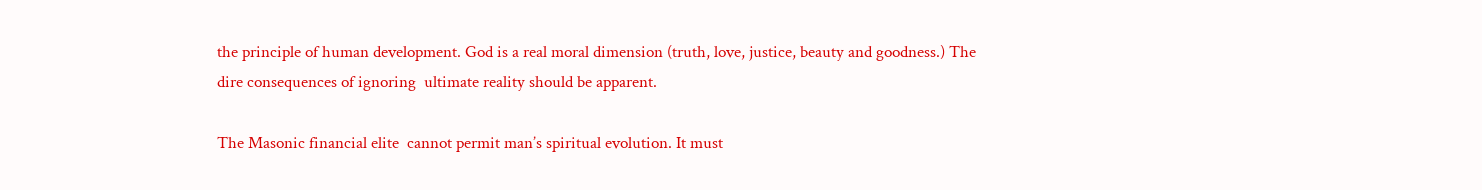the principle of human development. God is a real moral dimension (truth, love, justice, beauty and goodness.) The dire consequences of ignoring  ultimate reality should be apparent.

The Masonic financial elite  cannot permit man’s spiritual evolution. It must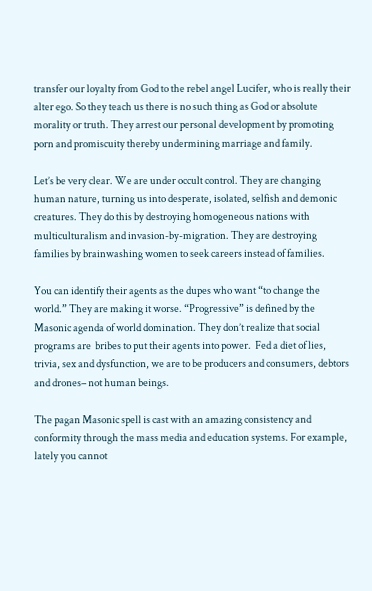transfer our loyalty from God to the rebel angel Lucifer, who is really their alter ego. So they teach us there is no such thing as God or absolute morality or truth. They arrest our personal development by promoting porn and promiscuity thereby undermining marriage and family.

Let’s be very clear. We are under occult control. They are changing human nature, turning us into desperate, isolated, selfish and demonic creatures. They do this by destroying homogeneous nations with multiculturalism and invasion-by-migration. They are destroying families by brainwashing women to seek careers instead of families.

You can identify their agents as the dupes who want “to change the world.” They are making it worse. “Progressive” is defined by the Masonic agenda of world domination. They don’t realize that social programs are  bribes to put their agents into power.  Fed a diet of lies, trivia, sex and dysfunction, we are to be producers and consumers, debtors and drones– not human beings.

The pagan Masonic spell is cast with an amazing consistency and conformity through the mass media and education systems. For example, lately you cannot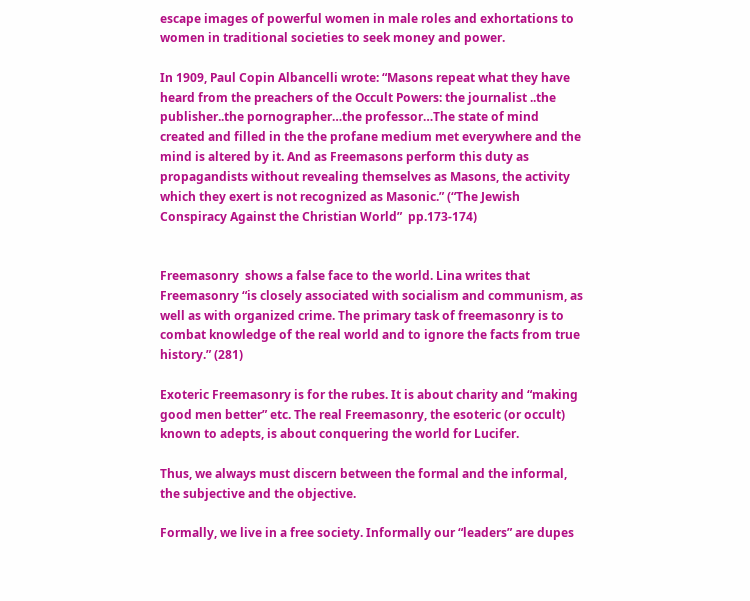escape images of powerful women in male roles and exhortations to women in traditional societies to seek money and power.

In 1909, Paul Copin Albancelli wrote: “Masons repeat what they have heard from the preachers of the Occult Powers: the journalist ..the publisher..the pornographer…the professor…The state of mind created and filled in the the profane medium met everywhere and the mind is altered by it. And as Freemasons perform this duty as propagandists without revealing themselves as Masons, the activity which they exert is not recognized as Masonic.” (“The Jewish Conspiracy Against the Christian World”  pp.173-174)


Freemasonry  shows a false face to the world. Lina writes that Freemasonry “is closely associated with socialism and communism, as well as with organized crime. The primary task of freemasonry is to combat knowledge of the real world and to ignore the facts from true history.” (281)

Exoteric Freemasonry is for the rubes. It is about charity and “making good men better” etc. The real Freemasonry, the esoteric (or occult) known to adepts, is about conquering the world for Lucifer.

Thus, we always must discern between the formal and the informal, the subjective and the objective.

Formally, we live in a free society. Informally our “leaders” are dupes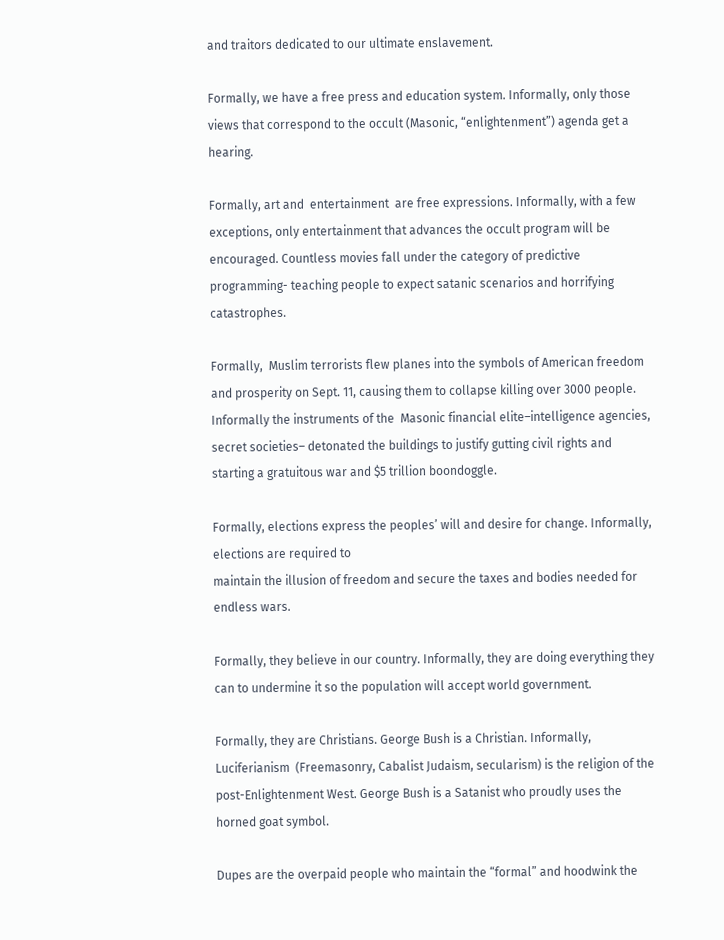and traitors dedicated to our ultimate enslavement.

Formally, we have a free press and education system. Informally, only those views that correspond to the occult (Masonic, “enlightenment”) agenda get a hearing.

Formally, art and  entertainment  are free expressions. Informally, with a few exceptions, only entertainment that advances the occult program will be encouraged. Countless movies fall under the category of predictive programming- teaching people to expect satanic scenarios and horrifying catastrophes.

Formally,  Muslim terrorists flew planes into the symbols of American freedom and prosperity on Sept. 11, causing them to collapse killing over 3000 people. Informally the instruments of the  Masonic financial elite–intelligence agencies, secret societies– detonated the buildings to justify gutting civil rights and starting a gratuitous war and $5 trillion boondoggle.

Formally, elections express the peoples’ will and desire for change. Informally, elections are required to
maintain the illusion of freedom and secure the taxes and bodies needed for endless wars.

Formally, they believe in our country. Informally, they are doing everything they can to undermine it so the population will accept world government.

Formally, they are Christians. George Bush is a Christian. Informally, Luciferianism  (Freemasonry, Cabalist Judaism, secularism) is the religion of the post-Enlightenment West. George Bush is a Satanist who proudly uses the horned goat symbol.

Dupes are the overpaid people who maintain the “formal” and hoodwink the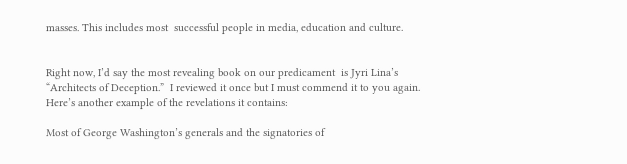masses. This includes most  successful people in media, education and culture.


Right now, I’d say the most revealing book on our predicament  is Jyri Lina’s “Architects of Deception.”  I reviewed it once but I must commend it to you again. Here’s another example of the revelations it contains:

Most of George Washington’s generals and the signatories of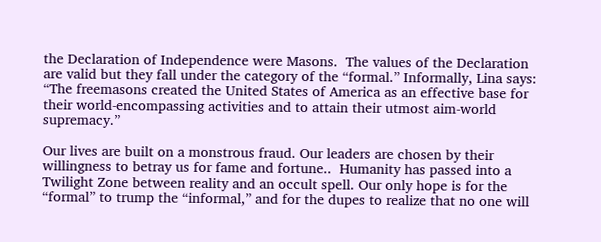the Declaration of Independence were Masons.  The values of the Declaration are valid but they fall under the category of the “formal.” Informally, Lina says: “The freemasons created the United States of America as an effective base for their world-encompassing activities and to attain their utmost aim-world supremacy.”

Our lives are built on a monstrous fraud. Our leaders are chosen by their willingness to betray us for fame and fortune..  Humanity has passed into a Twilight Zone between reality and an occult spell. Our only hope is for the “formal” to trump the “informal,” and for the dupes to realize that no one will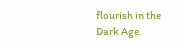flourish in the Dark Age.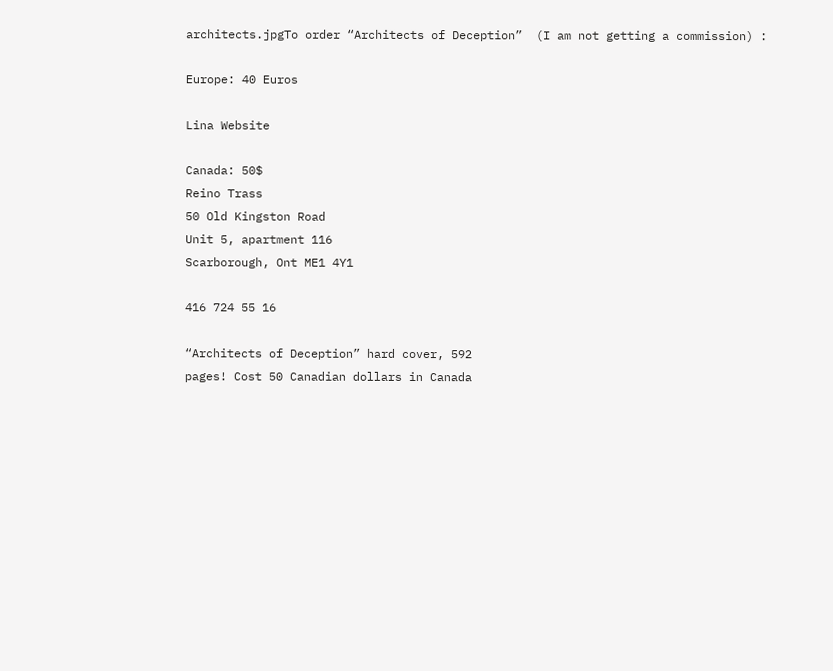architects.jpgTo order “Architects of Deception”  (I am not getting a commission) :

Europe: 40 Euros

Lina Website

Canada: 50$
Reino Trass
50 Old Kingston Road
Unit 5, apartment 116
Scarborough, Ont ME1 4Y1

416 724 55 16

“Architects of Deception” hard cover, 592
pages! Cost 50 Canadian dollars in Canada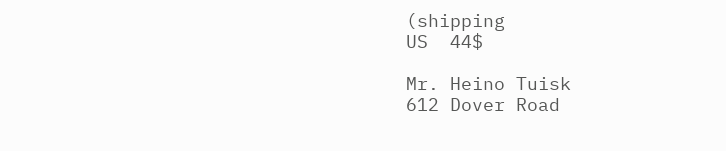(shipping
US  44$

Mr. Heino Tuisk
612 Dover Road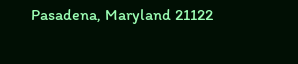Pasadena, Maryland 21122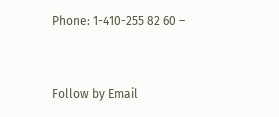Phone: 1-410-255 82 60 –


Follow by Email